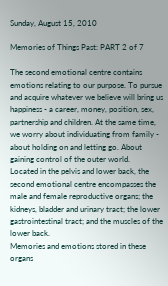Sunday, August 15, 2010

Memories of Things Past: PART 2 of 7

The second emotional centre contains emotions relating to our purpose. To pursue and acquire whatever we believe will bring us happiness - a career, money, position, sex, partnership and children. At the same time, we worry about individuating from family - about holding on and letting go. About gaining control of the outer world.
Located in the pelvis and lower back, the second emotional centre encompasses the male and female reproductive organs; the kidneys, bladder and urinary tract; the lower gastrointestinal tract; and the muscles of the lower back.
Memories and emotions stored in these organs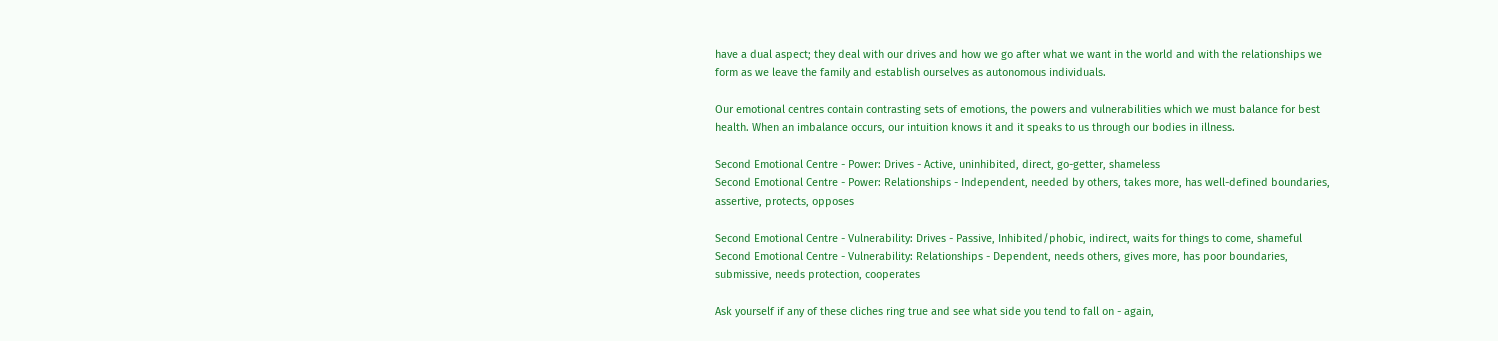have a dual aspect; they deal with our drives and how we go after what we want in the world and with the relationships we form as we leave the family and establish ourselves as autonomous individuals.

Our emotional centres contain contrasting sets of emotions, the powers and vulnerabilities which we must balance for best health. When an imbalance occurs, our intuition knows it and it speaks to us through our bodies in illness.

Second Emotional Centre - Power: Drives - Active, uninhibited, direct, go-getter, shameless
Second Emotional Centre - Power: Relationships - Independent, needed by others, takes more, has well-defined boundaries, assertive, protects, opposes

Second Emotional Centre - Vulnerability: Drives - Passive, Inhibited/phobic, indirect, waits for things to come, shameful
Second Emotional Centre - Vulnerability: Relationships - Dependent, needs others, gives more, has poor boundaries, submissive, needs protection, cooperates

Ask yourself if any of these cliches ring true and see what side you tend to fall on - again,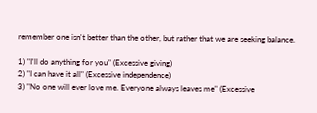remember one isn't better than the other, but rather that we are seeking balance.

1) "I'll do anything for you" (Excessive giving)
2) "I can have it all" (Excessive independence)
3) "No one will ever love me. Everyone always leaves me" (Excessive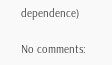dependence)

No comments: